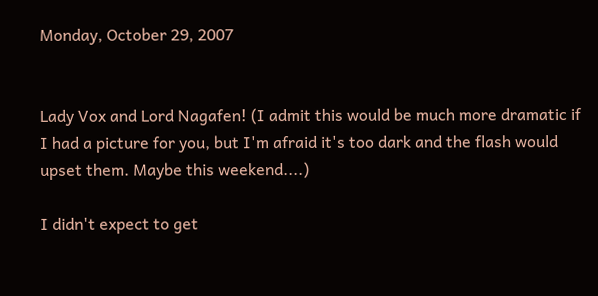Monday, October 29, 2007


Lady Vox and Lord Nagafen! (I admit this would be much more dramatic if I had a picture for you, but I'm afraid it's too dark and the flash would upset them. Maybe this weekend....)

I didn't expect to get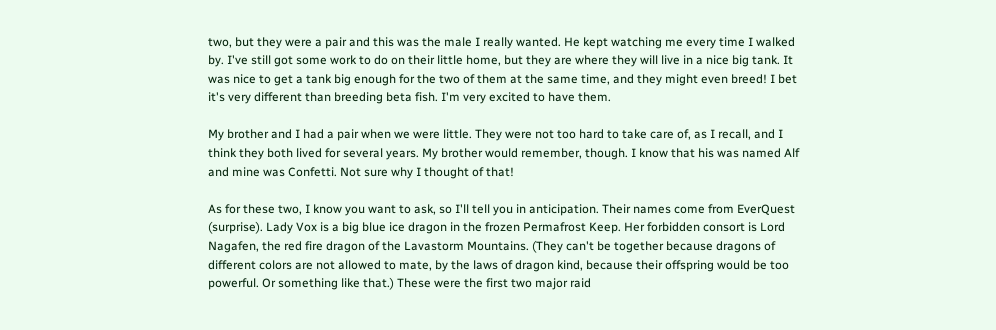two, but they were a pair and this was the male I really wanted. He kept watching me every time I walked by. I've still got some work to do on their little home, but they are where they will live in a nice big tank. It was nice to get a tank big enough for the two of them at the same time, and they might even breed! I bet it's very different than breeding beta fish. I'm very excited to have them.

My brother and I had a pair when we were little. They were not too hard to take care of, as I recall, and I think they both lived for several years. My brother would remember, though. I know that his was named Alf and mine was Confetti. Not sure why I thought of that!

As for these two, I know you want to ask, so I'll tell you in anticipation. Their names come from EverQuest (surprise). Lady Vox is a big blue ice dragon in the frozen Permafrost Keep. Her forbidden consort is Lord Nagafen, the red fire dragon of the Lavastorm Mountains. (They can't be together because dragons of different colors are not allowed to mate, by the laws of dragon kind, because their offspring would be too powerful. Or something like that.) These were the first two major raid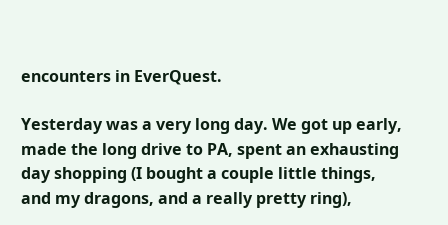encounters in EverQuest.

Yesterday was a very long day. We got up early, made the long drive to PA, spent an exhausting day shopping (I bought a couple little things, and my dragons, and a really pretty ring),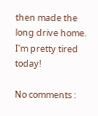then made the long drive home. I'm pretty tired today!

No comments :